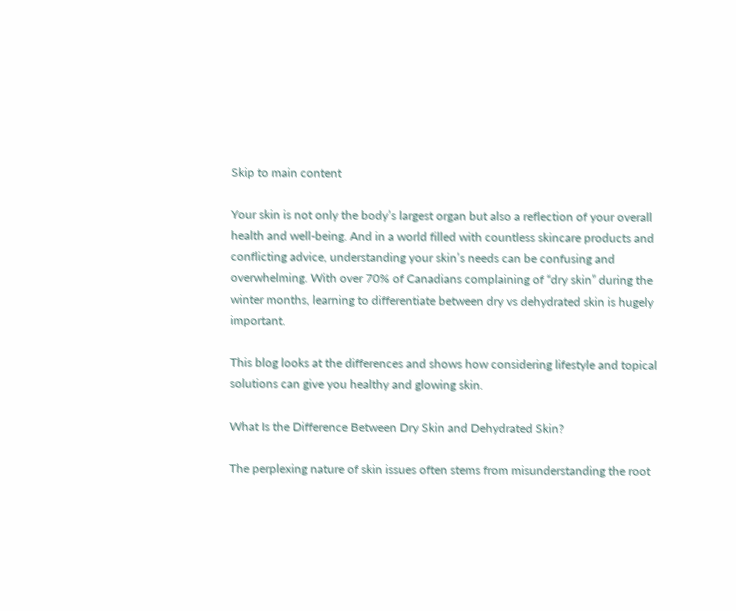Skip to main content

Your skin is not only the body’s largest organ but also a reflection of your overall health and well-being. And in a world filled with countless skincare products and conflicting advice, understanding your skin’s needs can be confusing and overwhelming. With over 70% of Canadians complaining of “dry skin” during the winter months, learning to differentiate between dry vs dehydrated skin is hugely important.

This blog looks at the differences and shows how considering lifestyle and topical solutions can give you healthy and glowing skin.

What Is the Difference Between Dry Skin and Dehydrated Skin?

The perplexing nature of skin issues often stems from misunderstanding the root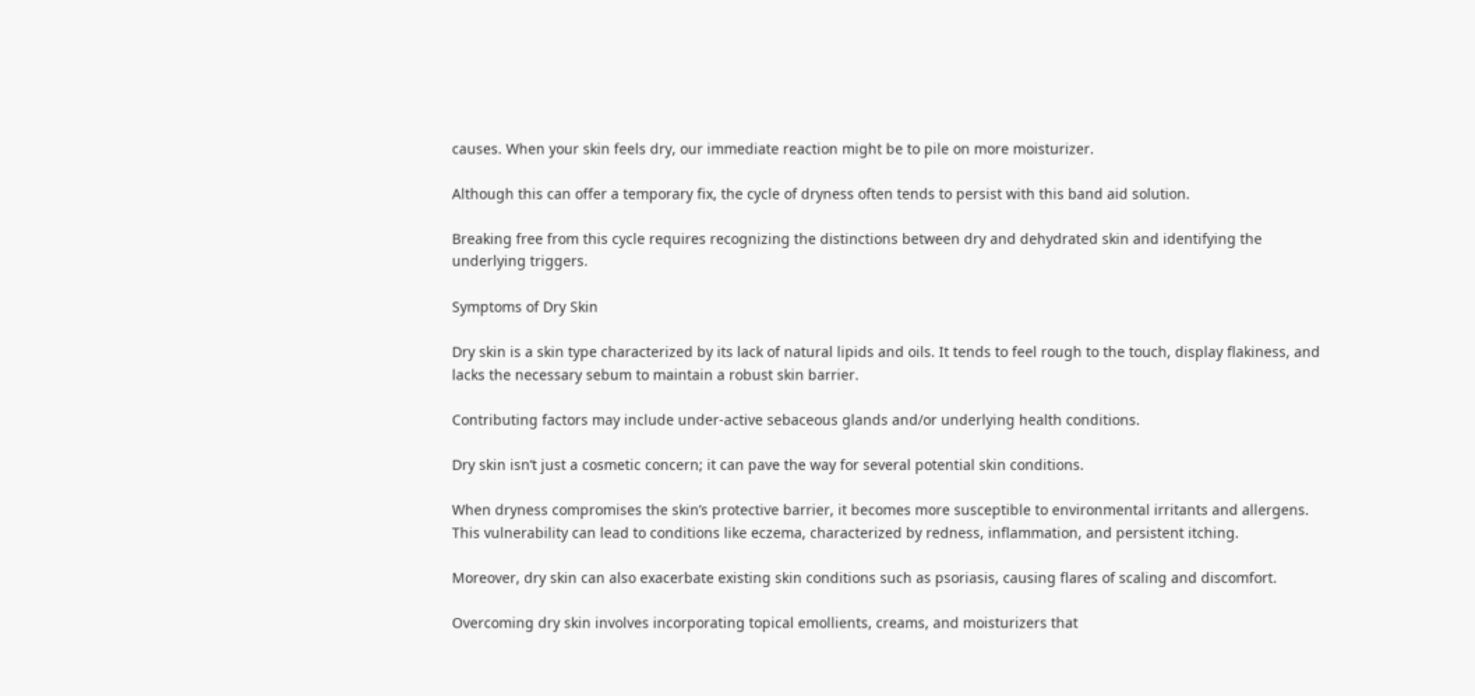causes. When your skin feels dry, our immediate reaction might be to pile on more moisturizer.

Although this can offer a temporary fix, the cycle of dryness often tends to persist with this band aid solution.

Breaking free from this cycle requires recognizing the distinctions between dry and dehydrated skin and identifying the underlying triggers.

Symptoms of Dry Skin

Dry skin is a skin type characterized by its lack of natural lipids and oils. It tends to feel rough to the touch, display flakiness, and lacks the necessary sebum to maintain a robust skin barrier.

Contributing factors may include under-active sebaceous glands and/or underlying health conditions.

Dry skin isn’t just a cosmetic concern; it can pave the way for several potential skin conditions.

When dryness compromises the skin’s protective barrier, it becomes more susceptible to environmental irritants and allergens. This vulnerability can lead to conditions like eczema, characterized by redness, inflammation, and persistent itching.

Moreover, dry skin can also exacerbate existing skin conditions such as psoriasis, causing flares of scaling and discomfort.

Overcoming dry skin involves incorporating topical emollients, creams, and moisturizers that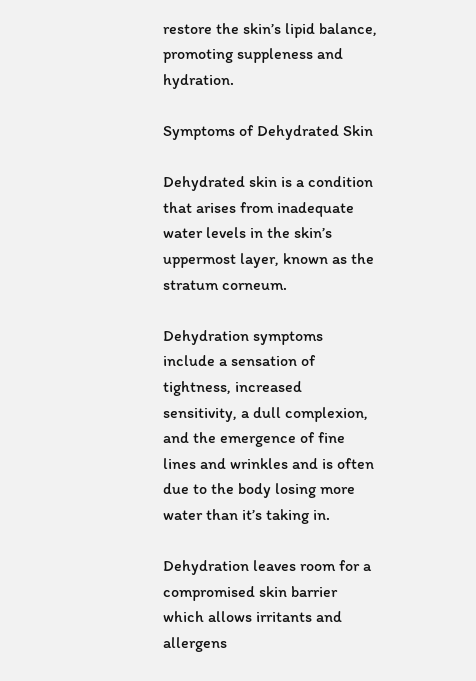restore the skin’s lipid balance, promoting suppleness and hydration.

Symptoms of Dehydrated Skin

Dehydrated skin is a condition that arises from inadequate water levels in the skin’s uppermost layer, known as the stratum corneum.

Dehydration symptoms include a sensation of tightness, increased sensitivity, a dull complexion, and the emergence of fine lines and wrinkles and is often due to the body losing more water than it’s taking in.

Dehydration leaves room for a compromised skin barrier which allows irritants and allergens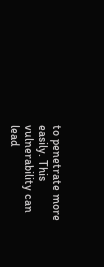to penetrate more easily. This vulnerability can lead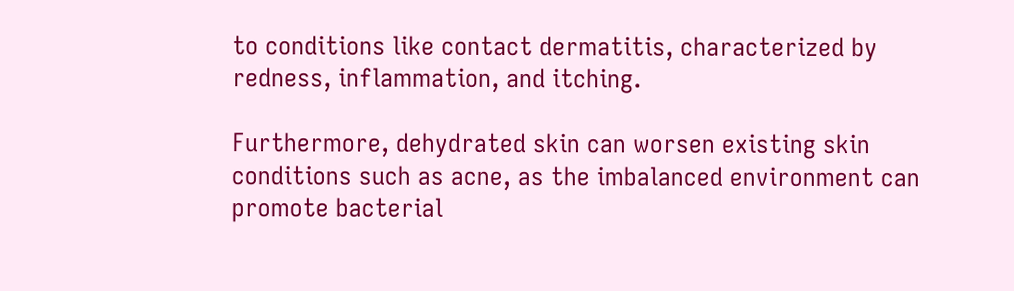to conditions like contact dermatitis, characterized by redness, inflammation, and itching.

Furthermore, dehydrated skin can worsen existing skin conditions such as acne, as the imbalanced environment can promote bacterial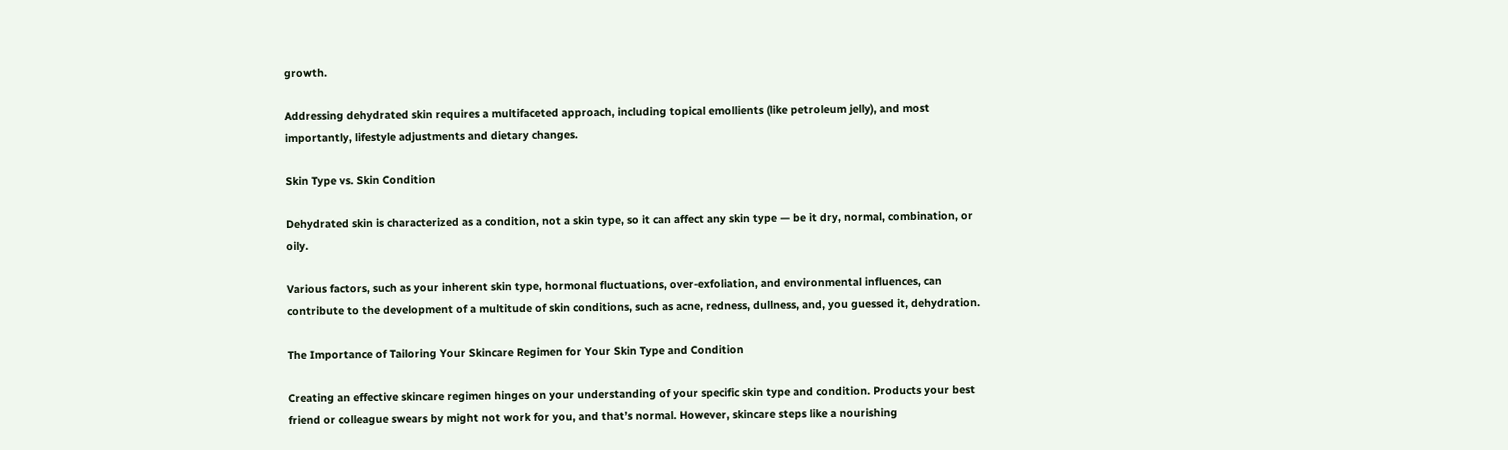growth.

Addressing dehydrated skin requires a multifaceted approach, including topical emollients (like petroleum jelly), and most importantly, lifestyle adjustments and dietary changes.

Skin Type vs. Skin Condition

Dehydrated skin is characterized as a condition, not a skin type, so it can affect any skin type — be it dry, normal, combination, or oily.

Various factors, such as your inherent skin type, hormonal fluctuations, over-exfoliation, and environmental influences, can contribute to the development of a multitude of skin conditions, such as acne, redness, dullness, and, you guessed it, dehydration.

The Importance of Tailoring Your Skincare Regimen for Your Skin Type and Condition

Creating an effective skincare regimen hinges on your understanding of your specific skin type and condition. Products your best friend or colleague swears by might not work for you, and that’s normal. However, skincare steps like a nourishing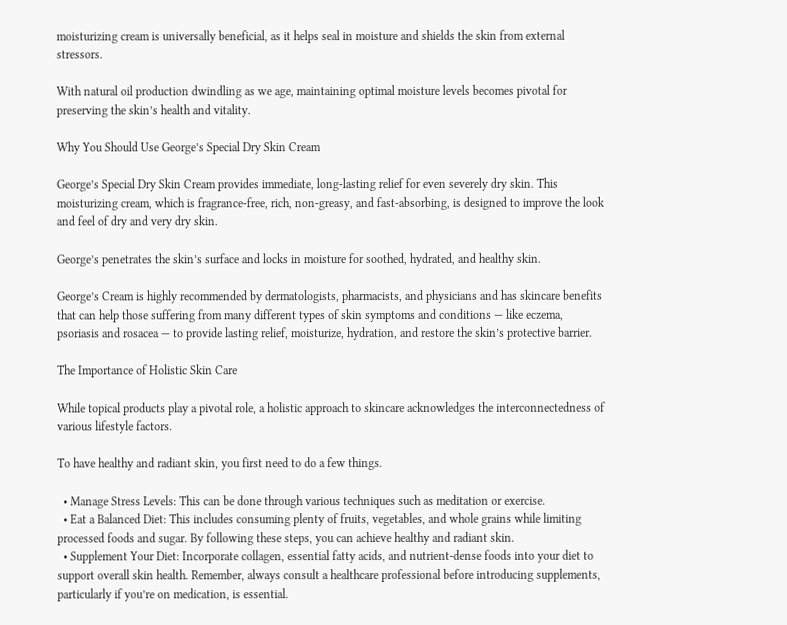moisturizing cream is universally beneficial, as it helps seal in moisture and shields the skin from external stressors.

With natural oil production dwindling as we age, maintaining optimal moisture levels becomes pivotal for preserving the skin’s health and vitality.

Why You Should Use George’s Special Dry Skin Cream

George’s Special Dry Skin Cream provides immediate, long-lasting relief for even severely dry skin. This moisturizing cream, which is fragrance-free, rich, non-greasy, and fast-absorbing, is designed to improve the look and feel of dry and very dry skin.

George’s penetrates the skin’s surface and locks in moisture for soothed, hydrated, and healthy skin.

George’s Cream is highly recommended by dermatologists, pharmacists, and physicians and has skincare benefits that can help those suffering from many different types of skin symptoms and conditions — like eczema, psoriasis and rosacea — to provide lasting relief, moisturize, hydration, and restore the skin’s protective barrier.

The Importance of Holistic Skin Care

While topical products play a pivotal role, a holistic approach to skincare acknowledges the interconnectedness of various lifestyle factors.

To have healthy and radiant skin, you first need to do a few things.

  • Manage Stress Levels: This can be done through various techniques such as meditation or exercise.
  • Eat a Balanced Diet: This includes consuming plenty of fruits, vegetables, and whole grains while limiting processed foods and sugar. By following these steps, you can achieve healthy and radiant skin.
  • Supplement Your Diet: Incorporate collagen, essential fatty acids, and nutrient-dense foods into your diet to support overall skin health. Remember, always consult a healthcare professional before introducing supplements, particularly if you’re on medication, is essential.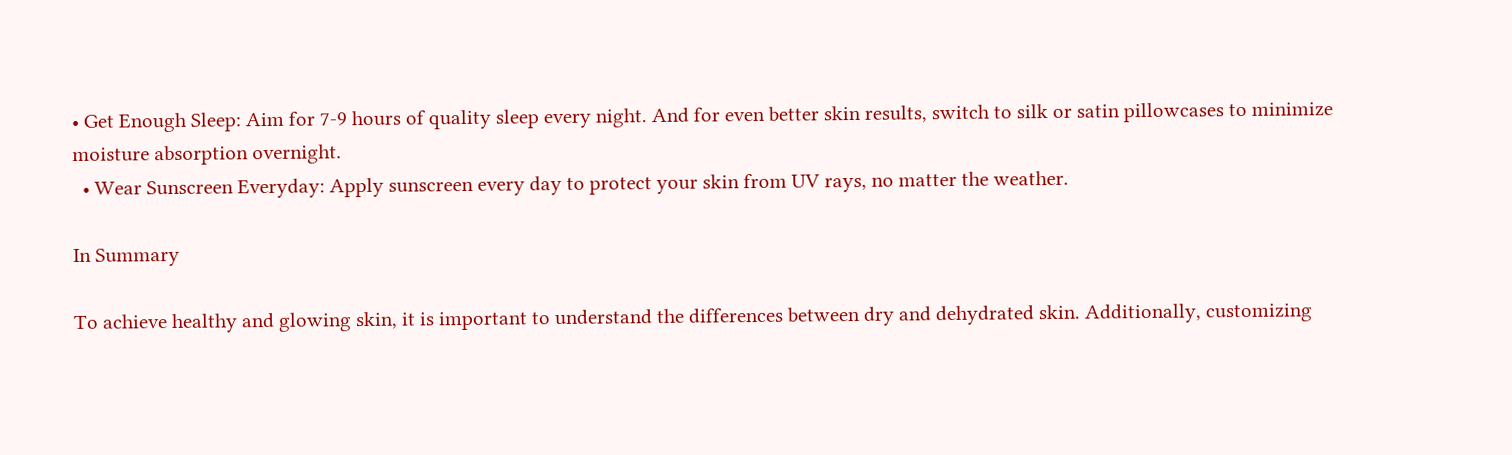• Get Enough Sleep: Aim for 7-9 hours of quality sleep every night. And for even better skin results, switch to silk or satin pillowcases to minimize moisture absorption overnight.
  • Wear Sunscreen Everyday: Apply sunscreen every day to protect your skin from UV rays, no matter the weather.

In Summary

To achieve healthy and glowing skin, it is important to understand the differences between dry and dehydrated skin. Additionally, customizing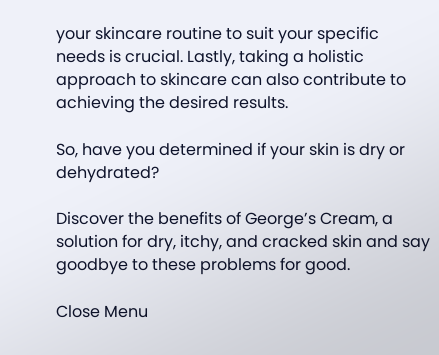your skincare routine to suit your specific needs is crucial. Lastly, taking a holistic approach to skincare can also contribute to achieving the desired results.

So, have you determined if your skin is dry or dehydrated?

Discover the benefits of George’s Cream, a solution for dry, itchy, and cracked skin and say goodbye to these problems for good.

Close Menu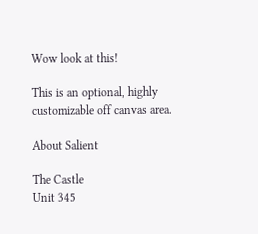Wow look at this!

This is an optional, highly
customizable off canvas area.

About Salient

The Castle
Unit 345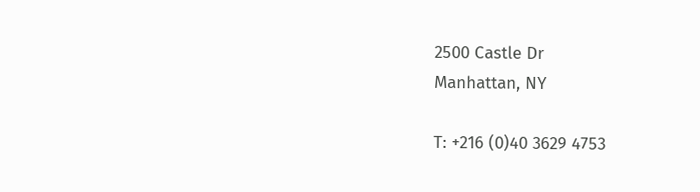2500 Castle Dr
Manhattan, NY

T: +216 (0)40 3629 4753